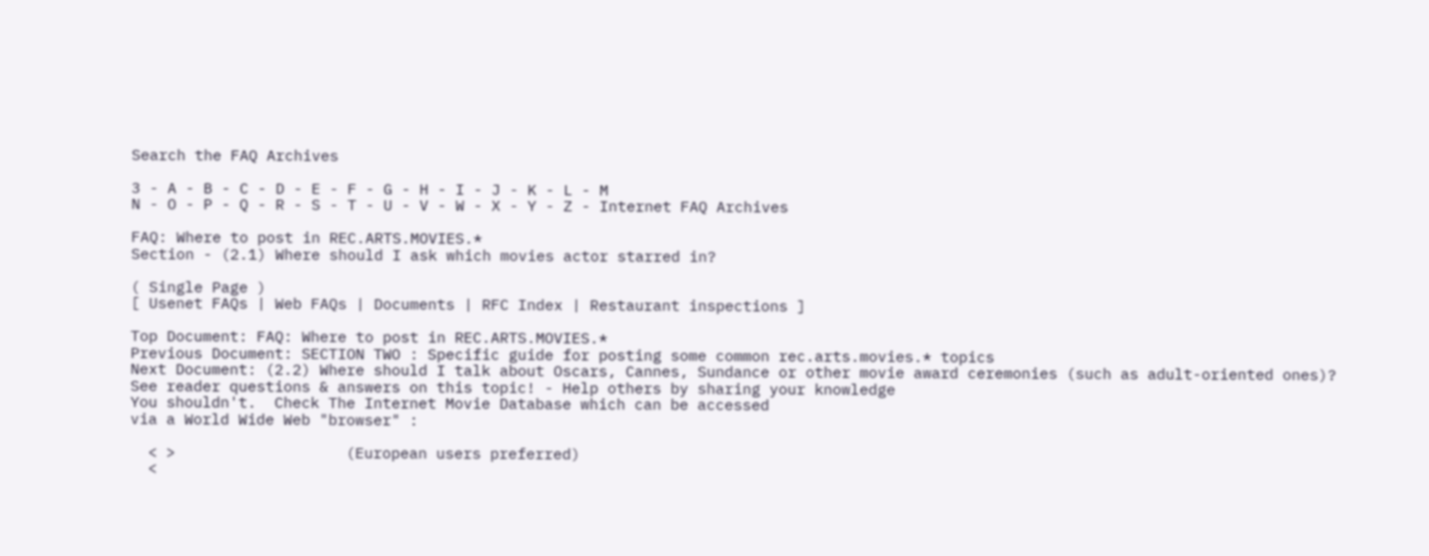Search the FAQ Archives

3 - A - B - C - D - E - F - G - H - I - J - K - L - M
N - O - P - Q - R - S - T - U - V - W - X - Y - Z - Internet FAQ Archives

FAQ: Where to post in REC.ARTS.MOVIES.*
Section - (2.1) Where should I ask which movies actor starred in?

( Single Page )
[ Usenet FAQs | Web FAQs | Documents | RFC Index | Restaurant inspections ]

Top Document: FAQ: Where to post in REC.ARTS.MOVIES.*
Previous Document: SECTION TWO : Specific guide for posting some common rec.arts.movies.* topics
Next Document: (2.2) Where should I talk about Oscars, Cannes, Sundance or other movie award ceremonies (such as adult-oriented ones)?
See reader questions & answers on this topic! - Help others by sharing your knowledge
You shouldn't.  Check The Internet Movie Database which can be accessed
via a World Wide Web "browser" :

  < >                   (European users preferred)
  <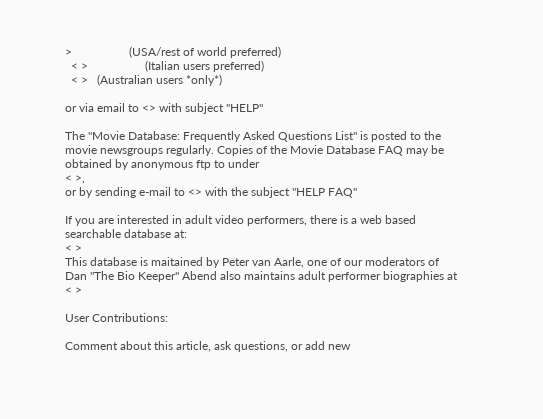>                   (USA/rest of world preferred)
  < >                   (Italian users preferred)
  < >   (Australian users *only*)

or via email to <> with subject "HELP"

The "Movie Database: Frequently Asked Questions List" is posted to the
movie newsgroups regularly. Copies of the Movie Database FAQ may be
obtained by anonymous ftp to under
< >,
or by sending e-mail to <> with the subject "HELP FAQ"

If you are interested in adult video performers, there is a web based
searchable database at:
< >
This database is maitained by Peter van Aarle, one of our moderators of
Dan "The Bio Keeper" Abend also maintains adult performer biographies at
< >

User Contributions:

Comment about this article, ask questions, or add new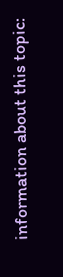information about this topic: